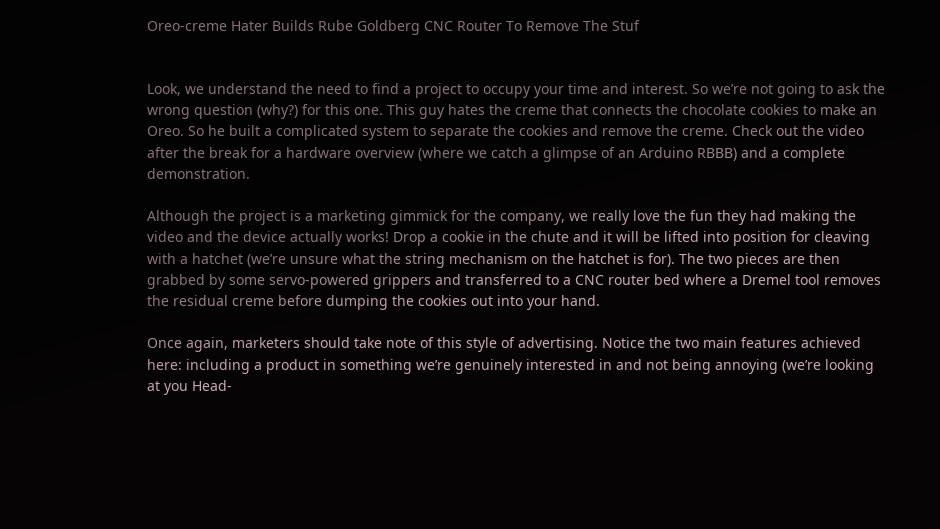Oreo-creme Hater Builds Rube Goldberg CNC Router To Remove The Stuf


Look, we understand the need to find a project to occupy your time and interest. So we’re not going to ask the wrong question (why?) for this one. This guy hates the creme that connects the chocolate cookies to make an Oreo. So he built a complicated system to separate the cookies and remove the creme. Check out the video after the break for a hardware overview (where we catch a glimpse of an Arduino RBBB) and a complete demonstration.

Although the project is a marketing gimmick for the company, we really love the fun they had making the video and the device actually works! Drop a cookie in the chute and it will be lifted into position for cleaving with a hatchet (we’re unsure what the string mechanism on the hatchet is for). The two pieces are then grabbed by some servo-powered grippers and transferred to a CNC router bed where a Dremel tool removes the residual creme before dumping the cookies out into your hand.

Once again, marketers should take note of this style of advertising. Notice the two main features achieved here: including a product in something we’re genuinely interested in and not being annoying (we’re looking at you Head-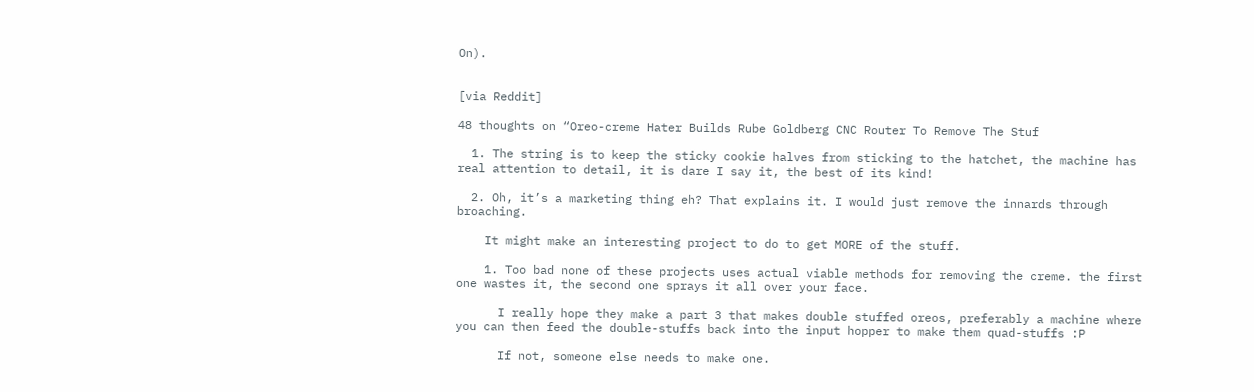On).


[via Reddit]

48 thoughts on “Oreo-creme Hater Builds Rube Goldberg CNC Router To Remove The Stuf

  1. The string is to keep the sticky cookie halves from sticking to the hatchet, the machine has real attention to detail, it is dare I say it, the best of its kind!

  2. Oh, it’s a marketing thing eh? That explains it. I would just remove the innards through broaching.

    It might make an interesting project to do to get MORE of the stuff.

    1. Too bad none of these projects uses actual viable methods for removing the creme. the first one wastes it, the second one sprays it all over your face.

      I really hope they make a part 3 that makes double stuffed oreos, preferably a machine where you can then feed the double-stuffs back into the input hopper to make them quad-stuffs :P

      If not, someone else needs to make one.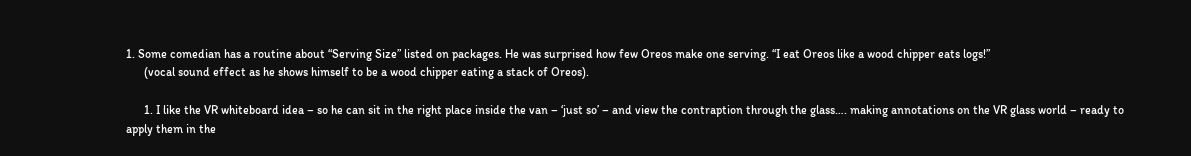1. Some comedian has a routine about “Serving Size” listed on packages. He was surprised how few Oreos make one serving. “I eat Oreos like a wood chipper eats logs!”
      (vocal sound effect as he shows himself to be a wood chipper eating a stack of Oreos).

      1. I like the VR whiteboard idea – so he can sit in the right place inside the van – ‘just so’ – and view the contraption through the glass…. making annotations on the VR glass world – ready to apply them in the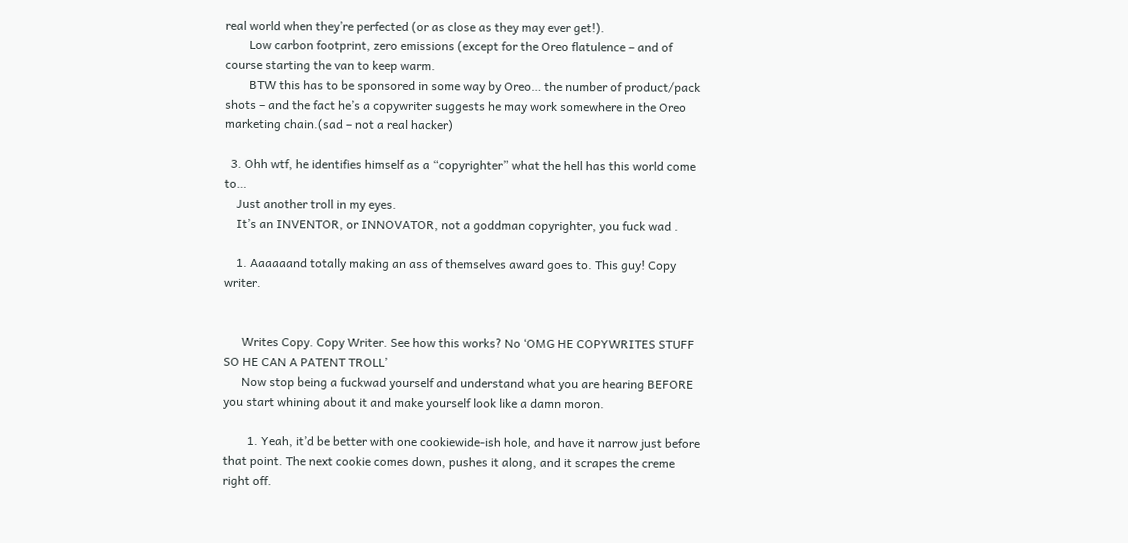real world when they’re perfected (or as close as they may ever get!).
        Low carbon footprint, zero emissions (except for the Oreo flatulence – and of course starting the van to keep warm.
        BTW this has to be sponsored in some way by Oreo… the number of product/pack shots – and the fact he’s a copywriter suggests he may work somewhere in the Oreo marketing chain.(sad – not a real hacker)

  3. Ohh wtf, he identifies himself as a “copyrighter” what the hell has this world come to…
    Just another troll in my eyes.
    It’s an INVENTOR, or INNOVATOR, not a goddman copyrighter, you fuck wad .

    1. Aaaaaand totally making an ass of themselves award goes to. This guy! Copy writer.


      Writes Copy. Copy Writer. See how this works? No ‘OMG HE COPYWRITES STUFF SO HE CAN A PATENT TROLL’
      Now stop being a fuckwad yourself and understand what you are hearing BEFORE you start whining about it and make yourself look like a damn moron.

        1. Yeah, it’d be better with one cookiewide-ish hole, and have it narrow just before that point. The next cookie comes down, pushes it along, and it scrapes the creme right off.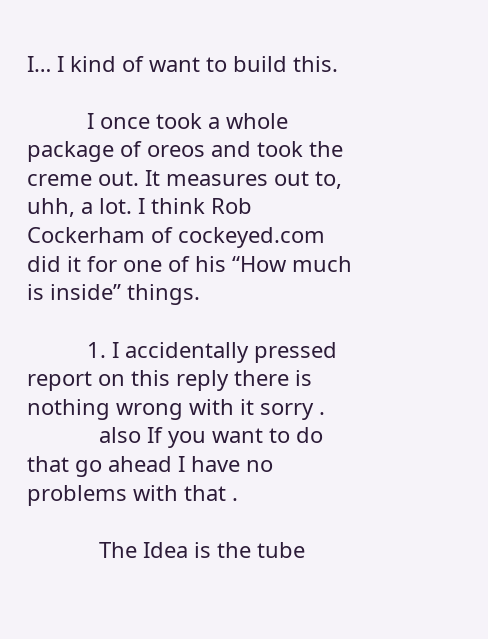I… I kind of want to build this.

          I once took a whole package of oreos and took the creme out. It measures out to, uhh, a lot. I think Rob Cockerham of cockeyed.com did it for one of his “How much is inside” things.

          1. I accidentally pressed report on this reply there is nothing wrong with it sorry .
            also If you want to do that go ahead I have no problems with that .

            The Idea is the tube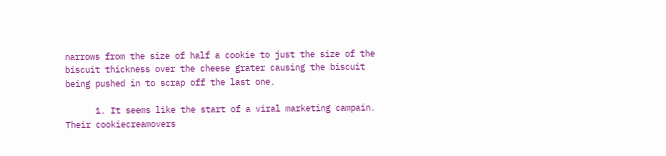narrows from the size of half a cookie to just the size of the biscuit thickness over the cheese grater causing the biscuit being pushed in to scrap off the last one.

      1. It seems like the start of a viral marketing campain. Their cookiecreamovers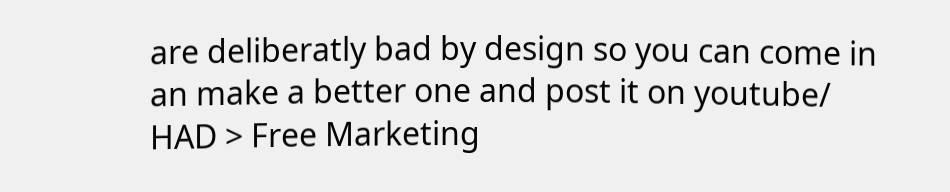are deliberatly bad by design so you can come in an make a better one and post it on youtube/ HAD > Free Marketing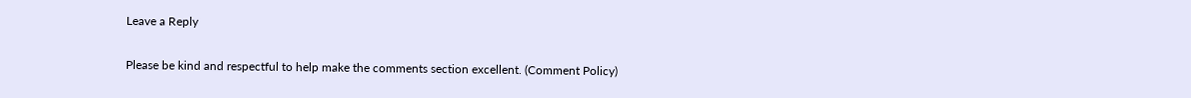Leave a Reply

Please be kind and respectful to help make the comments section excellent. (Comment Policy)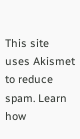This site uses Akismet to reduce spam. Learn how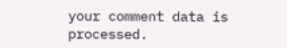your comment data is processed.